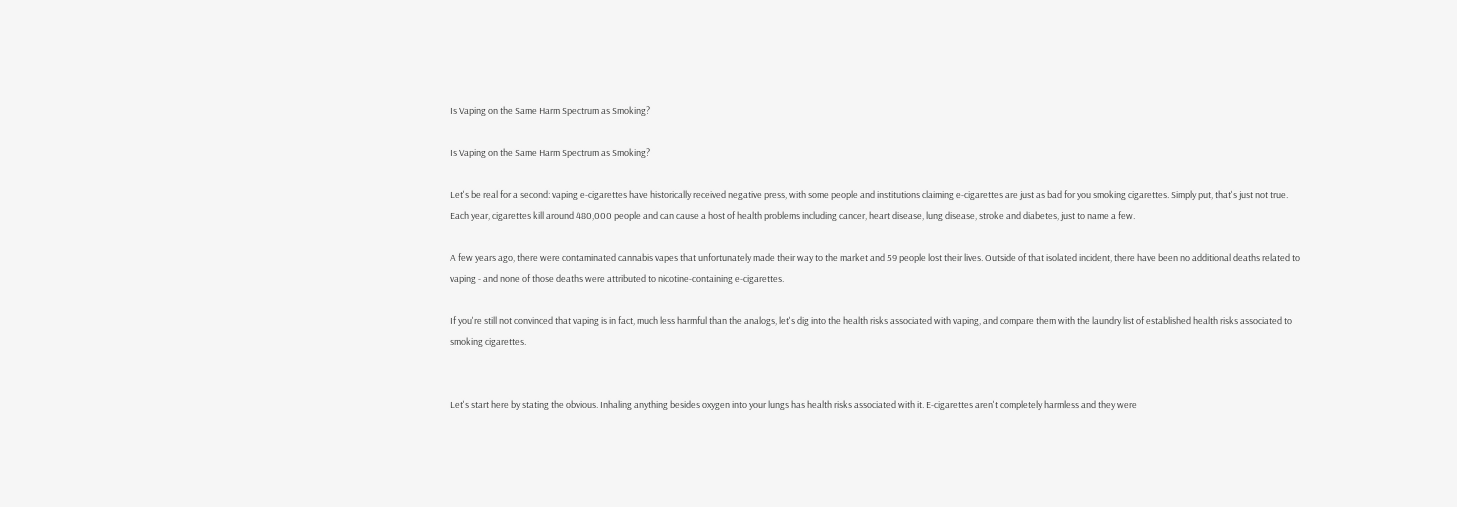Is Vaping on the Same Harm Spectrum as Smoking?

Is Vaping on the Same Harm Spectrum as Smoking?

Let's be real for a second: vaping e-cigarettes have historically received negative press, with some people and institutions claiming e-cigarettes are just as bad for you smoking cigarettes. Simply put, that's just not true. Each year, cigarettes kill around 480,000 people and can cause a host of health problems including cancer, heart disease, lung disease, stroke and diabetes, just to name a few.

A few years ago, there were contaminated cannabis vapes that unfortunately made their way to the market and 59 people lost their lives. Outside of that isolated incident, there have been no additional deaths related to vaping - and none of those deaths were attributed to nicotine-containing e-cigarettes.

If you're still not convinced that vaping is in fact, much less harmful than the analogs, let's dig into the health risks associated with vaping, and compare them with the laundry list of established health risks associated to smoking cigarettes.


Let's start here by stating the obvious. Inhaling anything besides oxygen into your lungs has health risks associated with it. E-cigarettes aren't completely harmless and they were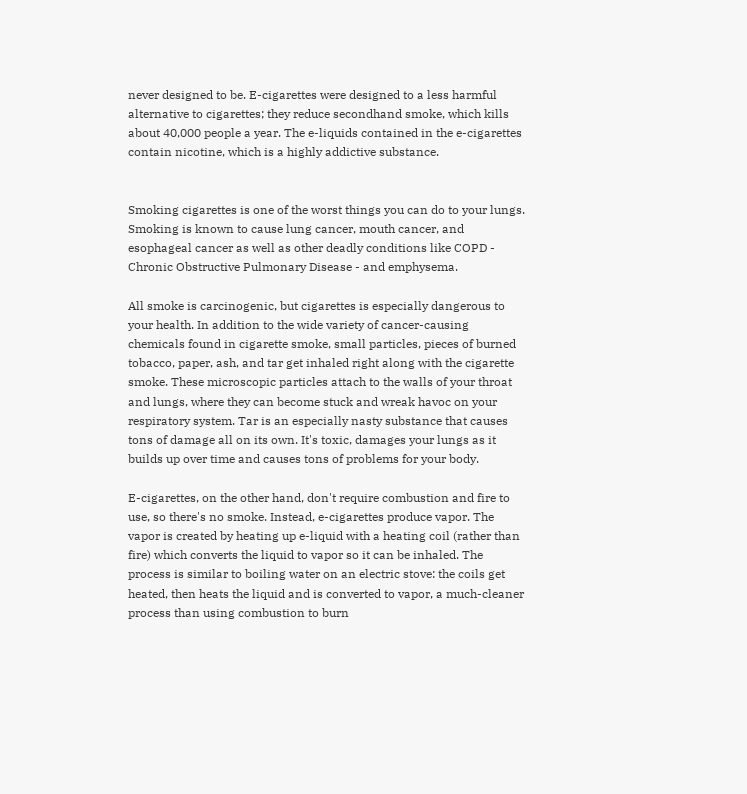never designed to be. E-cigarettes were designed to a less harmful alternative to cigarettes; they reduce secondhand smoke, which kills about 40,000 people a year. The e-liquids contained in the e-cigarettes contain nicotine, which is a highly addictive substance.


Smoking cigarettes is one of the worst things you can do to your lungs. Smoking is known to cause lung cancer, mouth cancer, and esophageal cancer as well as other deadly conditions like COPD - Chronic Obstructive Pulmonary Disease - and emphysema.

All smoke is carcinogenic, but cigarettes is especially dangerous to your health. In addition to the wide variety of cancer-causing chemicals found in cigarette smoke, small particles, pieces of burned tobacco, paper, ash, and tar get inhaled right along with the cigarette smoke. These microscopic particles attach to the walls of your throat and lungs, where they can become stuck and wreak havoc on your respiratory system. Tar is an especially nasty substance that causes tons of damage all on its own. It's toxic, damages your lungs as it builds up over time and causes tons of problems for your body.

E-cigarettes, on the other hand, don't require combustion and fire to use, so there's no smoke. Instead, e-cigarettes produce vapor. The vapor is created by heating up e-liquid with a heating coil (rather than fire) which converts the liquid to vapor so it can be inhaled. The process is similar to boiling water on an electric stove: the coils get heated, then heats the liquid and is converted to vapor, a much-cleaner process than using combustion to burn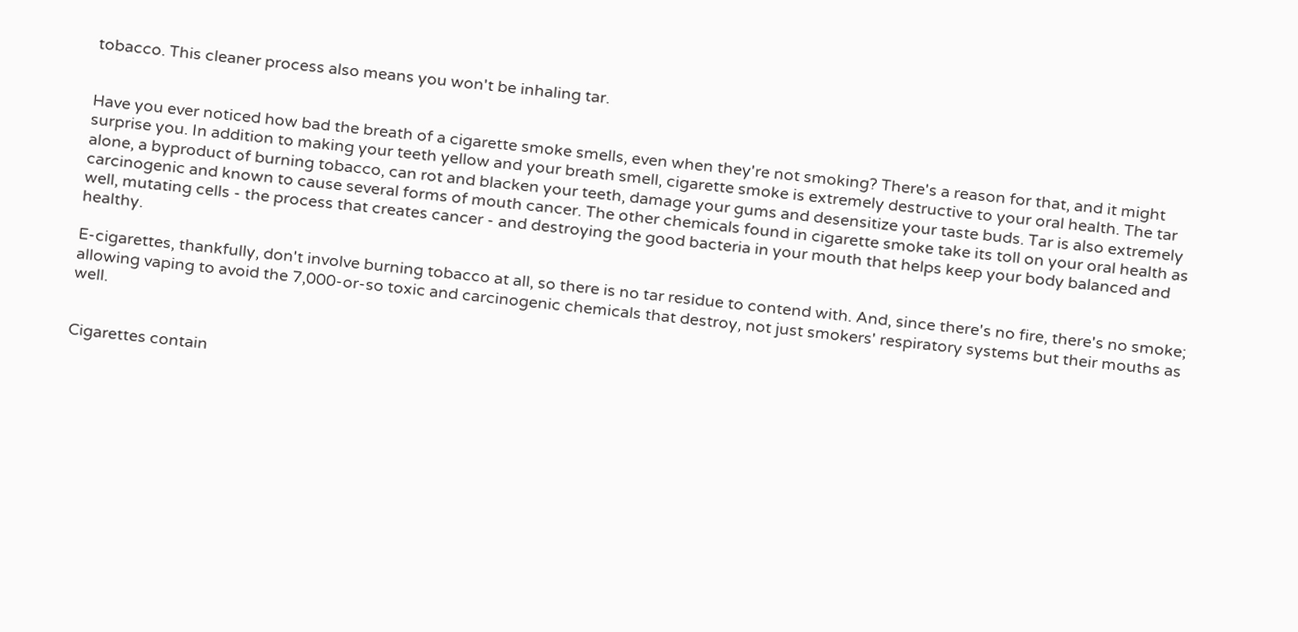tobacco. This cleaner process also means you won't be inhaling tar.


Have you ever noticed how bad the breath of a cigarette smoke smells, even when they're not smoking? There's a reason for that, and it might surprise you. In addition to making your teeth yellow and your breath smell, cigarette smoke is extremely destructive to your oral health. The tar alone, a byproduct of burning tobacco, can rot and blacken your teeth, damage your gums and desensitize your taste buds. Tar is also extremely carcinogenic and known to cause several forms of mouth cancer. The other chemicals found in cigarette smoke take its toll on your oral health as well, mutating cells - the process that creates cancer - and destroying the good bacteria in your mouth that helps keep your body balanced and healthy.

E-cigarettes, thankfully, don't involve burning tobacco at all, so there is no tar residue to contend with. And, since there's no fire, there's no smoke; allowing vaping to avoid the 7,000-or-so toxic and carcinogenic chemicals that destroy, not just smokers' respiratory systems but their mouths as well.


Cigarettes contain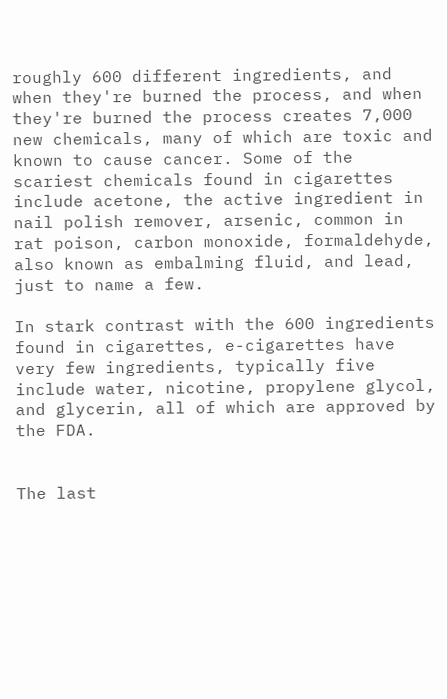roughly 600 different ingredients, and when they're burned the process, and when they're burned the process creates 7,000 new chemicals, many of which are toxic and known to cause cancer. Some of the scariest chemicals found in cigarettes include acetone, the active ingredient in nail polish remover, arsenic, common in rat poison, carbon monoxide, formaldehyde, also known as embalming fluid, and lead, just to name a few.

In stark contrast with the 600 ingredients found in cigarettes, e-cigarettes have very few ingredients, typically five include water, nicotine, propylene glycol, and glycerin, all of which are approved by the FDA.


The last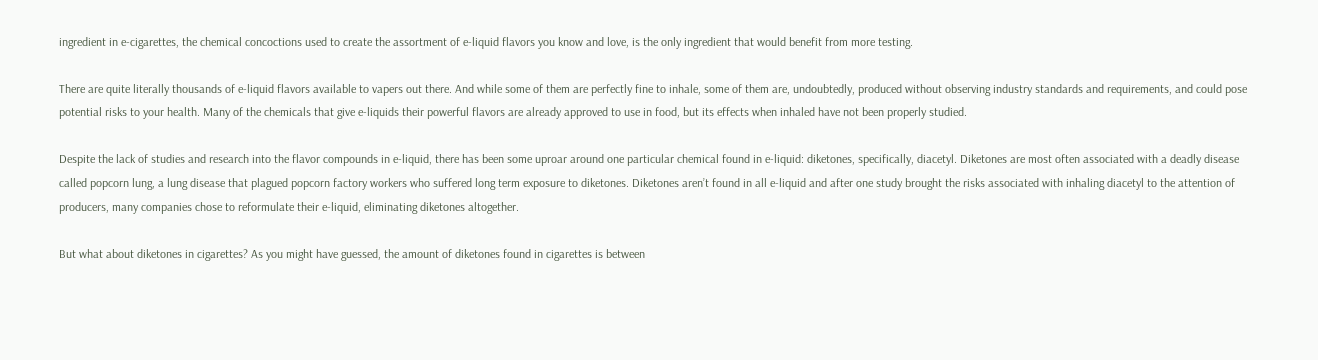ingredient in e-cigarettes, the chemical concoctions used to create the assortment of e-liquid flavors you know and love, is the only ingredient that would benefit from more testing.

There are quite literally thousands of e-liquid flavors available to vapers out there. And while some of them are perfectly fine to inhale, some of them are, undoubtedly, produced without observing industry standards and requirements, and could pose potential risks to your health. Many of the chemicals that give e-liquids their powerful flavors are already approved to use in food, but its effects when inhaled have not been properly studied.

Despite the lack of studies and research into the flavor compounds in e-liquid, there has been some uproar around one particular chemical found in e-liquid: diketones, specifically, diacetyl. Diketones are most often associated with a deadly disease called popcorn lung, a lung disease that plagued popcorn factory workers who suffered long term exposure to diketones. Diketones aren’t found in all e-liquid and after one study brought the risks associated with inhaling diacetyl to the attention of producers, many companies chose to reformulate their e-liquid, eliminating diketones altogether.

But what about diketones in cigarettes? As you might have guessed, the amount of diketones found in cigarettes is between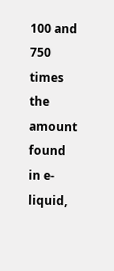100 and 750 times the amount found in e-liquid,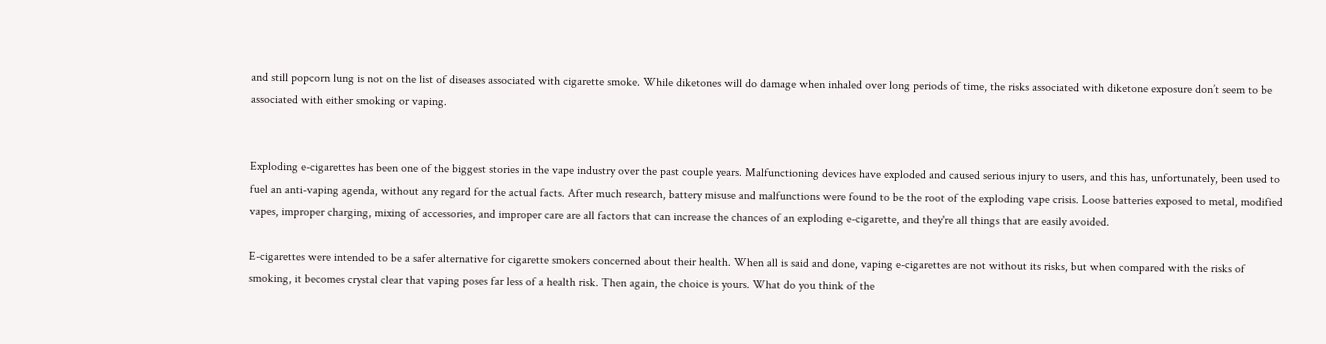and still popcorn lung is not on the list of diseases associated with cigarette smoke. While diketones will do damage when inhaled over long periods of time, the risks associated with diketone exposure don’t seem to be associated with either smoking or vaping.


Exploding e-cigarettes has been one of the biggest stories in the vape industry over the past couple years. Malfunctioning devices have exploded and caused serious injury to users, and this has, unfortunately, been used to fuel an anti-vaping agenda, without any regard for the actual facts. After much research, battery misuse and malfunctions were found to be the root of the exploding vape crisis. Loose batteries exposed to metal, modified vapes, improper charging, mixing of accessories, and improper care are all factors that can increase the chances of an exploding e-cigarette, and they're all things that are easily avoided.

E-cigarettes were intended to be a safer alternative for cigarette smokers concerned about their health. When all is said and done, vaping e-cigarettes are not without its risks, but when compared with the risks of smoking, it becomes crystal clear that vaping poses far less of a health risk. Then again, the choice is yours. What do you think of the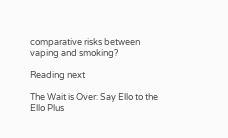comparative risks between vaping and smoking?

Reading next

The Wait is Over: Say Ello to the Ello Plus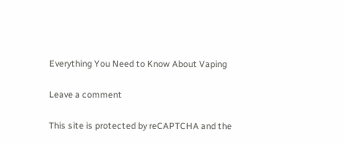Everything You Need to Know About Vaping

Leave a comment

This site is protected by reCAPTCHA and the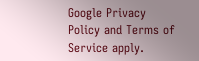Google Privacy Policy and Terms of Service apply.